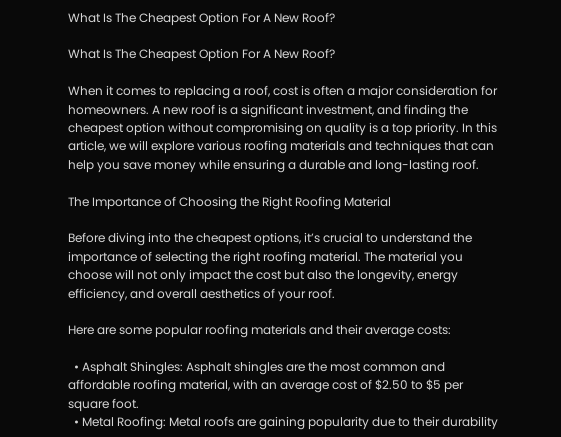What Is The Cheapest Option For A New Roof?

What Is The Cheapest Option For A New Roof?

When it comes to replacing a roof, cost is often a major consideration for homeowners. A new roof is a significant investment, and finding the cheapest option without compromising on quality is a top priority. In this article, we will explore various roofing materials and techniques that can help you save money while ensuring a durable and long-lasting roof.

The Importance of Choosing the Right Roofing Material

Before diving into the cheapest options, it’s crucial to understand the importance of selecting the right roofing material. The material you choose will not only impact the cost but also the longevity, energy efficiency, and overall aesthetics of your roof.

Here are some popular roofing materials and their average costs:

  • Asphalt Shingles: Asphalt shingles are the most common and affordable roofing material, with an average cost of $2.50 to $5 per square foot.
  • Metal Roofing: Metal roofs are gaining popularity due to their durability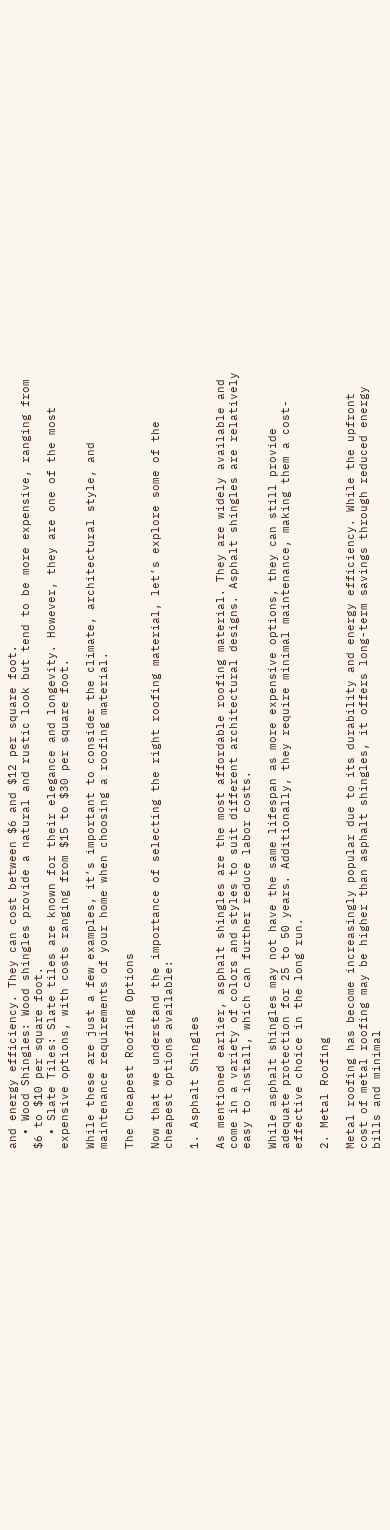and energy efficiency. They can cost between $6 and $12 per square foot.
  • Wood Shingles: Wood shingles provide a natural and rustic look but tend to be more expensive, ranging from $6 to $10 per square foot.
  • Slate Tiles: Slate tiles are known for their elegance and longevity. However, they are one of the most expensive options, with costs ranging from $15 to $30 per square foot.

While these are just a few examples, it’s important to consider the climate, architectural style, and maintenance requirements of your home when choosing a roofing material.

The Cheapest Roofing Options

Now that we understand the importance of selecting the right roofing material, let’s explore some of the cheapest options available:

1. Asphalt Shingles

As mentioned earlier, asphalt shingles are the most affordable roofing material. They are widely available and come in a variety of colors and styles to suit different architectural designs. Asphalt shingles are relatively easy to install, which can further reduce labor costs.

While asphalt shingles may not have the same lifespan as more expensive options, they can still provide adequate protection for 25 to 50 years. Additionally, they require minimal maintenance, making them a cost-effective choice in the long run.

2. Metal Roofing

Metal roofing has become increasingly popular due to its durability and energy efficiency. While the upfront cost of metal roofing may be higher than asphalt shingles, it offers long-term savings through reduced energy bills and minimal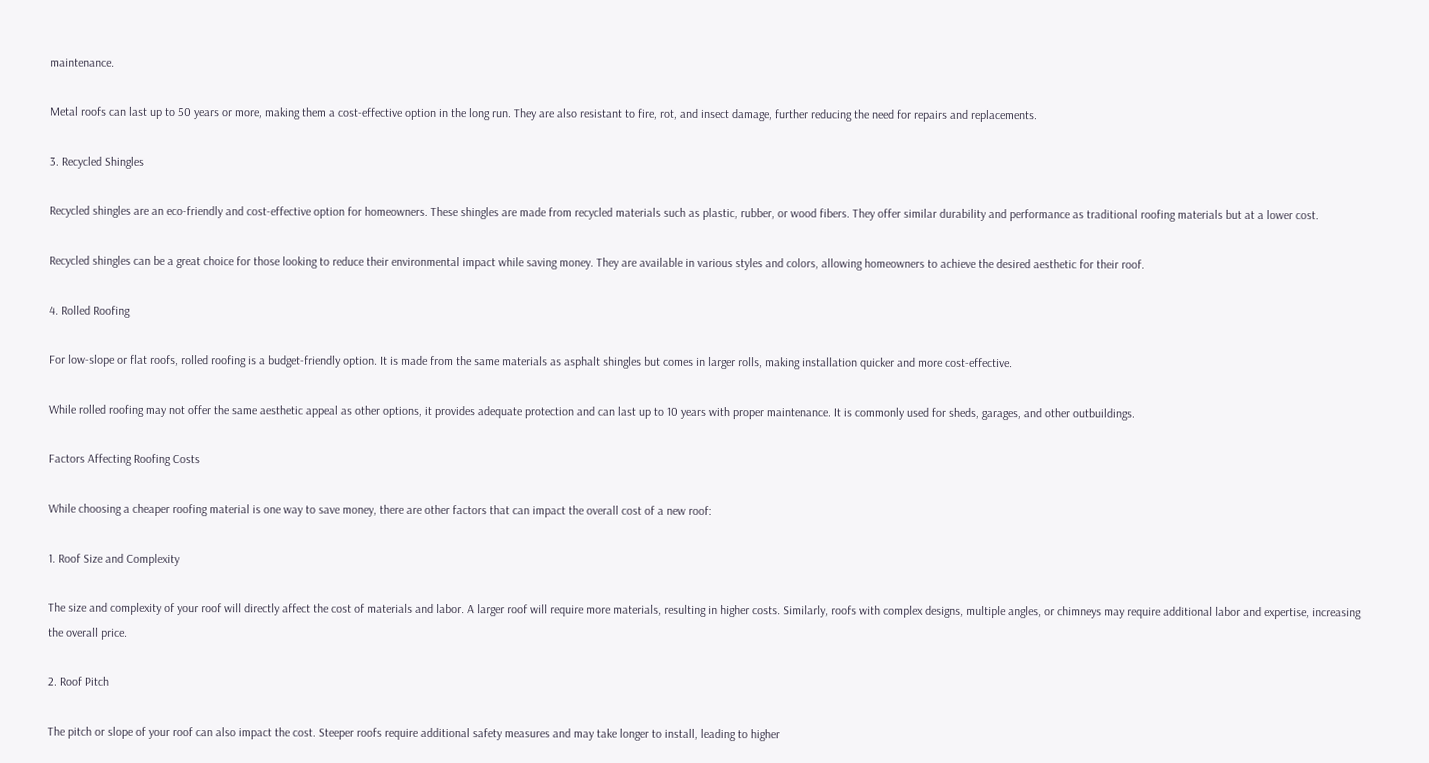maintenance.

Metal roofs can last up to 50 years or more, making them a cost-effective option in the long run. They are also resistant to fire, rot, and insect damage, further reducing the need for repairs and replacements.

3. Recycled Shingles

Recycled shingles are an eco-friendly and cost-effective option for homeowners. These shingles are made from recycled materials such as plastic, rubber, or wood fibers. They offer similar durability and performance as traditional roofing materials but at a lower cost.

Recycled shingles can be a great choice for those looking to reduce their environmental impact while saving money. They are available in various styles and colors, allowing homeowners to achieve the desired aesthetic for their roof.

4. Rolled Roofing

For low-slope or flat roofs, rolled roofing is a budget-friendly option. It is made from the same materials as asphalt shingles but comes in larger rolls, making installation quicker and more cost-effective.

While rolled roofing may not offer the same aesthetic appeal as other options, it provides adequate protection and can last up to 10 years with proper maintenance. It is commonly used for sheds, garages, and other outbuildings.

Factors Affecting Roofing Costs

While choosing a cheaper roofing material is one way to save money, there are other factors that can impact the overall cost of a new roof:

1. Roof Size and Complexity

The size and complexity of your roof will directly affect the cost of materials and labor. A larger roof will require more materials, resulting in higher costs. Similarly, roofs with complex designs, multiple angles, or chimneys may require additional labor and expertise, increasing the overall price.

2. Roof Pitch

The pitch or slope of your roof can also impact the cost. Steeper roofs require additional safety measures and may take longer to install, leading to higher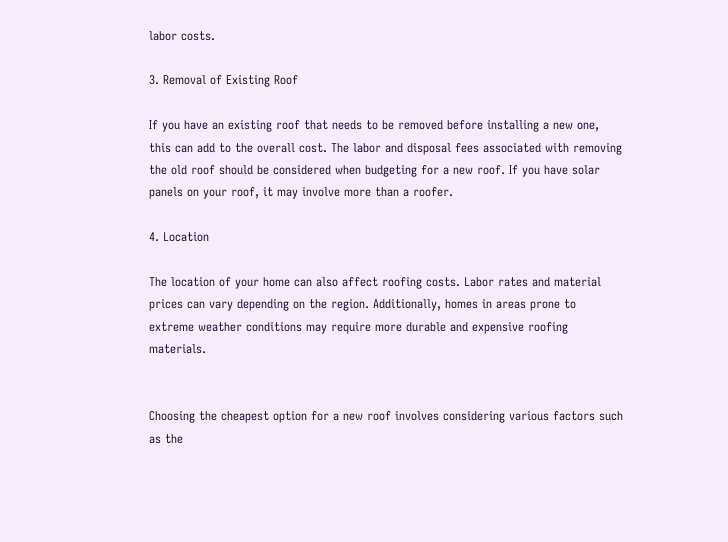labor costs.

3. Removal of Existing Roof

If you have an existing roof that needs to be removed before installing a new one, this can add to the overall cost. The labor and disposal fees associated with removing the old roof should be considered when budgeting for a new roof. If you have solar panels on your roof, it may involve more than a roofer.

4. Location

The location of your home can also affect roofing costs. Labor rates and material prices can vary depending on the region. Additionally, homes in areas prone to extreme weather conditions may require more durable and expensive roofing materials.


Choosing the cheapest option for a new roof involves considering various factors such as the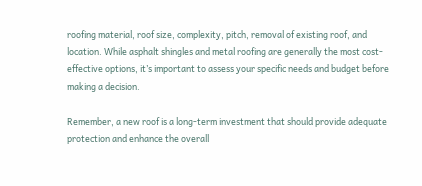roofing material, roof size, complexity, pitch, removal of existing roof, and location. While asphalt shingles and metal roofing are generally the most cost-effective options, it’s important to assess your specific needs and budget before making a decision.

Remember, a new roof is a long-term investment that should provide adequate protection and enhance the overall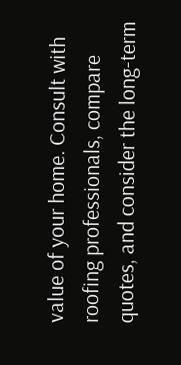value of your home. Consult with roofing professionals, compare quotes, and consider the long-term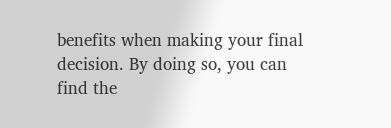benefits when making your final decision. By doing so, you can find the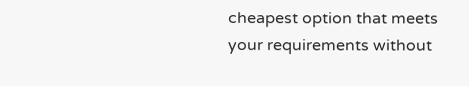cheapest option that meets your requirements without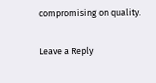compromising on quality.

Leave a Reply